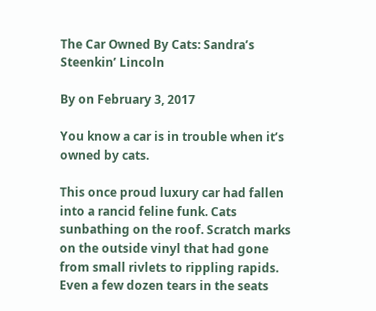The Car Owned By Cats: Sandra’s Steenkin’ Lincoln

By on February 3, 2017

You know a car is in trouble when it’s owned by cats.

This once proud luxury car had fallen into a rancid feline funk. Cats sunbathing on the roof. Scratch marks on the outside vinyl that had gone from small rivlets to rippling rapids. Even a few dozen tears in the seats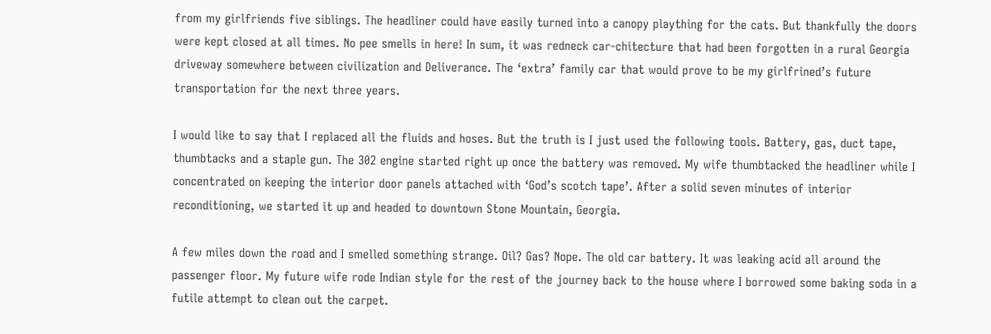from my girlfriends five siblings. The headliner could have easily turned into a canopy plaything for the cats. But thankfully the doors were kept closed at all times. No pee smells in here! In sum, it was redneck car-chitecture that had been forgotten in a rural Georgia driveway somewhere between civilization and Deliverance. The ‘extra’ family car that would prove to be my girlfrined’s future transportation for the next three years.

I would like to say that I replaced all the fluids and hoses. But the truth is I just used the following tools. Battery, gas, duct tape, thumbtacks and a staple gun. The 302 engine started right up once the battery was removed. My wife thumbtacked the headliner while I concentrated on keeping the interior door panels attached with ‘God’s scotch tape’. After a solid seven minutes of interior reconditioning, we started it up and headed to downtown Stone Mountain, Georgia.

A few miles down the road and I smelled something strange. Oil? Gas? Nope. The old car battery. It was leaking acid all around the passenger floor. My future wife rode Indian style for the rest of the journey back to the house where I borrowed some baking soda in a futile attempt to clean out the carpet.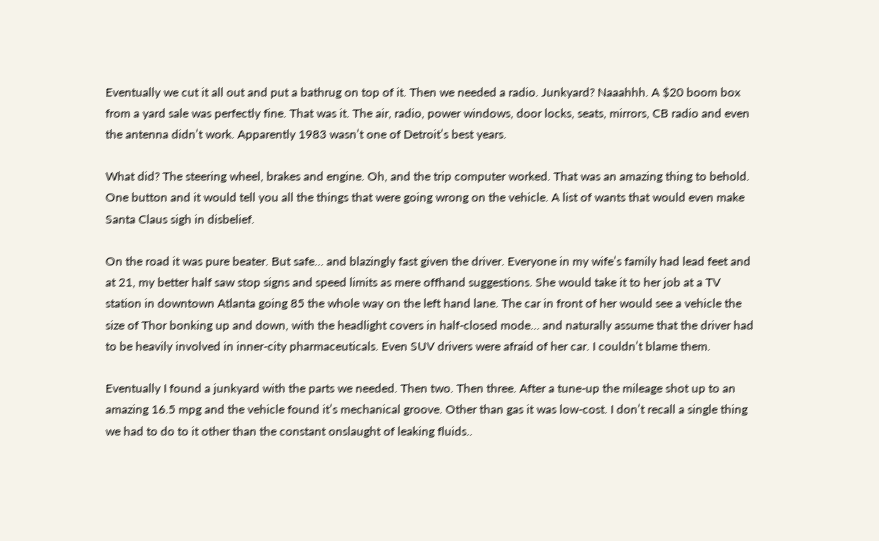Eventually we cut it all out and put a bathrug on top of it. Then we needed a radio. Junkyard? Naaahhh. A $20 boom box from a yard sale was perfectly fine. That was it. The air, radio, power windows, door locks, seats, mirrors, CB radio and even the antenna didn’t work. Apparently 1983 wasn’t one of Detroit’s best years.

What did? The steering wheel, brakes and engine. Oh, and the trip computer worked. That was an amazing thing to behold. One button and it would tell you all the things that were going wrong on the vehicle. A list of wants that would even make Santa Claus sigh in disbelief.

On the road it was pure beater. But safe… and blazingly fast given the driver. Everyone in my wife’s family had lead feet and at 21, my better half saw stop signs and speed limits as mere offhand suggestions. She would take it to her job at a TV station in downtown Atlanta going 85 the whole way on the left hand lane. The car in front of her would see a vehicle the size of Thor bonking up and down, with the headlight covers in half-closed mode… and naturally assume that the driver had to be heavily involved in inner-city pharmaceuticals. Even SUV drivers were afraid of her car. I couldn’t blame them.

Eventually I found a junkyard with the parts we needed. Then two. Then three. After a tune-up the mileage shot up to an amazing 16.5 mpg and the vehicle found it’s mechanical groove. Other than gas it was low-cost. I don’t recall a single thing we had to do to it other than the constant onslaught of leaking fluids..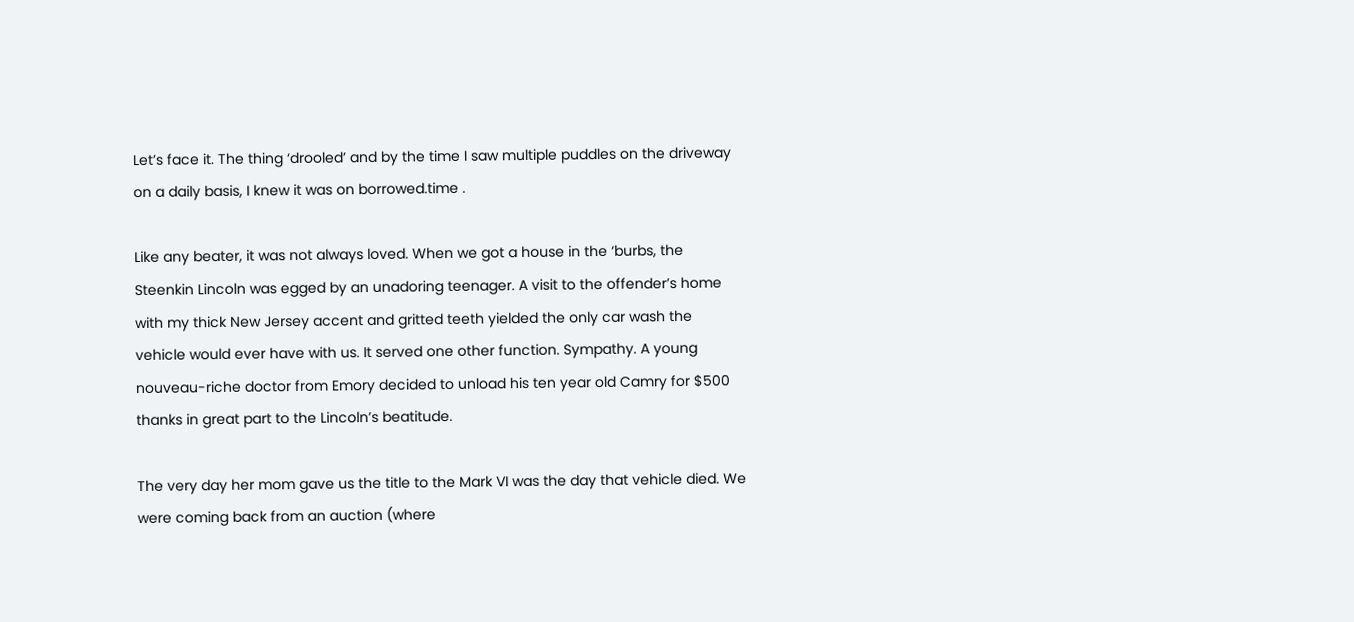Let’s face it. The thing ‘drooled’ and by the time I saw multiple puddles on the driveway on a daily basis, I knew it was on borrowed.time .

Like any beater, it was not always loved. When we got a house in the ‘burbs, the Steenkin Lincoln was egged by an unadoring teenager. A visit to the offender’s home with my thick New Jersey accent and gritted teeth yielded the only car wash the vehicle would ever have with us. It served one other function. Sympathy. A young nouveau-riche doctor from Emory decided to unload his ten year old Camry for $500 thanks in great part to the Lincoln’s beatitude.

The very day her mom gave us the title to the Mark VI was the day that vehicle died. We were coming back from an auction (where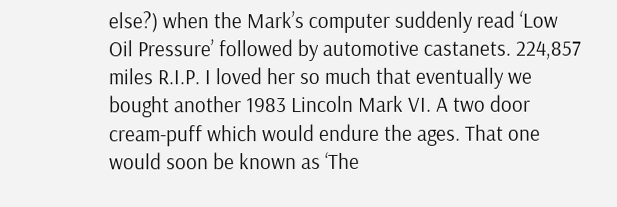else?) when the Mark’s computer suddenly read ‘Low Oil Pressure’ followed by automotive castanets. 224,857 miles R.I.P. I loved her so much that eventually we bought another 1983 Lincoln Mark VI. A two door cream-puff which would endure the ages. That one would soon be known as ‘The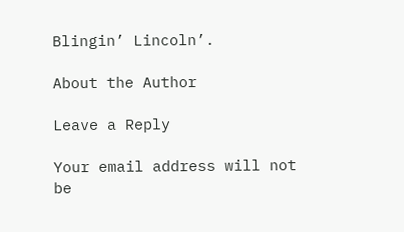Blingin’ Lincoln’.

About the Author

Leave a Reply

Your email address will not be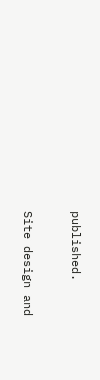published.

Site design and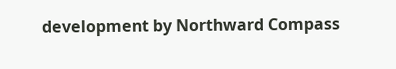development by Northward Compass